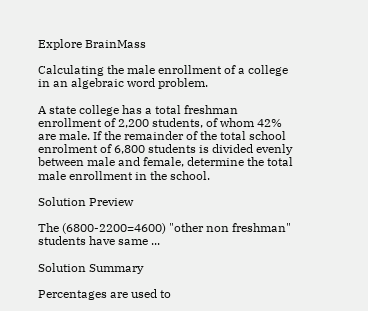Explore BrainMass

Calculating the male enrollment of a college in an algebraic word problem.

A state college has a total freshman enrollment of 2,200 students, of whom 42% are male. If the remainder of the total school enrolment of 6,800 students is divided evenly between male and female, determine the total male enrollment in the school.

Solution Preview

The (6800-2200=4600) "other non freshman" students have same ...

Solution Summary

Percentages are used to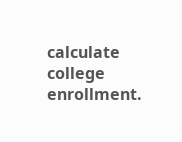calculate college enrollment.